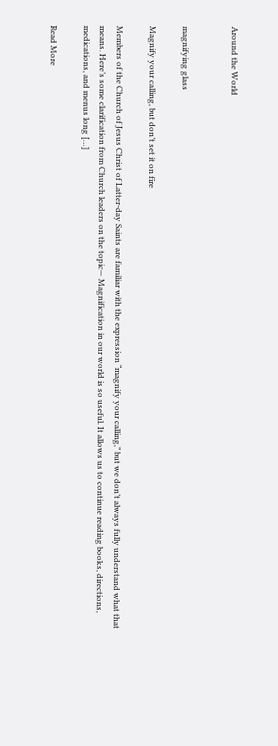Around the World


magnifying glass

Magnify your calling, but don’t set it on fire

Members of the Church of Jesus Christ of Latter-day Saints are familiar with the expression “magnify your calling,” but we don’t always fully understand what that means. Here’s some clarification from Church leaders on the topic— Magnification in our world is so useful. It allows us to continue reading books, directions, medications, and menus long […]

Read More